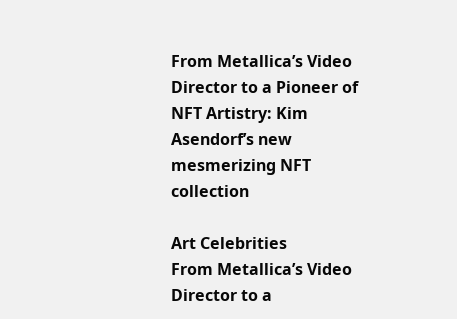From Metallica’s Video Director to a Pioneer of NFT Artistry: Kim Asendorf’s new mesmerizing NFT collection

Art Celebrities
From Metallica’s Video Director to a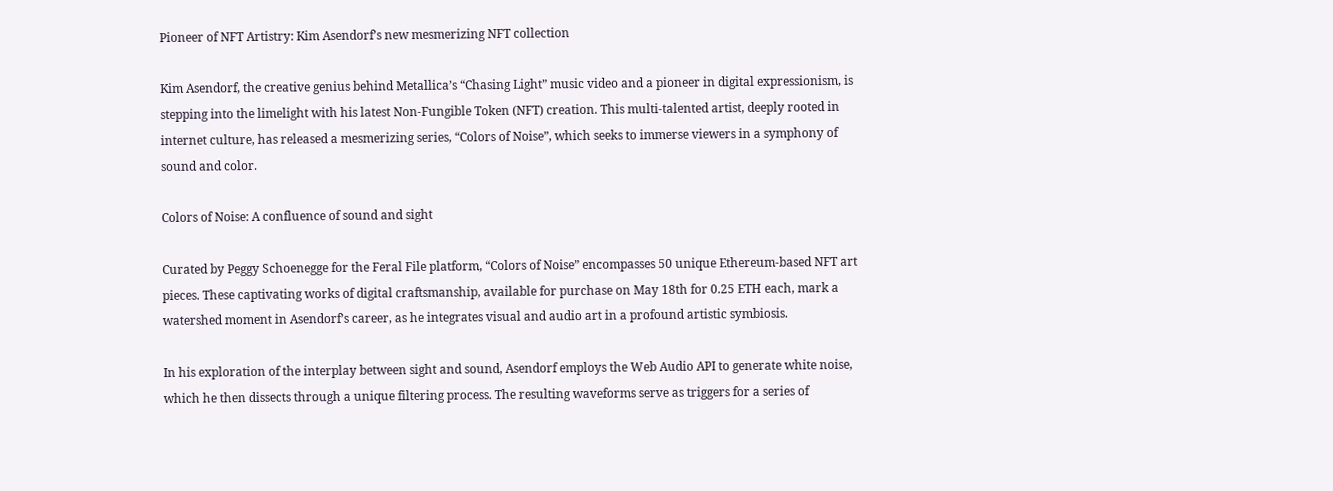Pioneer of NFT Artistry: Kim Asendorf’s new mesmerizing NFT collection

Kim Asendorf, the creative genius behind Metallica’s “Chasing Light” music video and a pioneer in digital expressionism, is stepping into the limelight with his latest Non-Fungible Token (NFT) creation. This multi-talented artist, deeply rooted in internet culture, has released a mesmerizing series, “Colors of Noise”, which seeks to immerse viewers in a symphony of sound and color.

Colors of Noise: A confluence of sound and sight

Curated by Peggy Schoenegge for the Feral File platform, “Colors of Noise” encompasses 50 unique Ethereum-based NFT art pieces. These captivating works of digital craftsmanship, available for purchase on May 18th for 0.25 ETH each, mark a watershed moment in Asendorf’s career, as he integrates visual and audio art in a profound artistic symbiosis.

In his exploration of the interplay between sight and sound, Asendorf employs the Web Audio API to generate white noise, which he then dissects through a unique filtering process. The resulting waveforms serve as triggers for a series of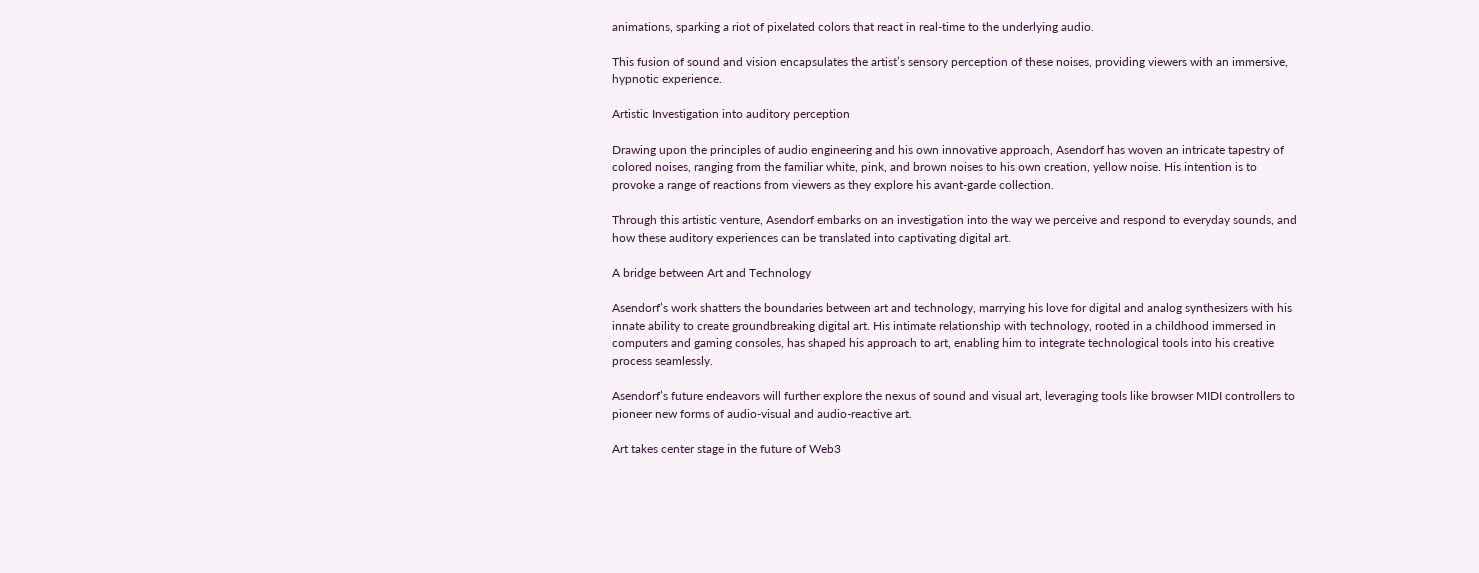animations, sparking a riot of pixelated colors that react in real-time to the underlying audio.

This fusion of sound and vision encapsulates the artist’s sensory perception of these noises, providing viewers with an immersive, hypnotic experience.

Artistic Investigation into auditory perception

Drawing upon the principles of audio engineering and his own innovative approach, Asendorf has woven an intricate tapestry of colored noises, ranging from the familiar white, pink, and brown noises to his own creation, yellow noise. His intention is to provoke a range of reactions from viewers as they explore his avant-garde collection.

Through this artistic venture, Asendorf embarks on an investigation into the way we perceive and respond to everyday sounds, and how these auditory experiences can be translated into captivating digital art.

A bridge between Art and Technology

Asendorf’s work shatters the boundaries between art and technology, marrying his love for digital and analog synthesizers with his innate ability to create groundbreaking digital art. His intimate relationship with technology, rooted in a childhood immersed in computers and gaming consoles, has shaped his approach to art, enabling him to integrate technological tools into his creative process seamlessly.

Asendorf’s future endeavors will further explore the nexus of sound and visual art, leveraging tools like browser MIDI controllers to pioneer new forms of audio-visual and audio-reactive art.

Art takes center stage in the future of Web3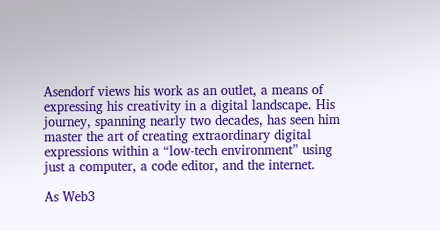Asendorf views his work as an outlet, a means of expressing his creativity in a digital landscape. His journey, spanning nearly two decades, has seen him master the art of creating extraordinary digital expressions within a “low-tech environment” using just a computer, a code editor, and the internet.

As Web3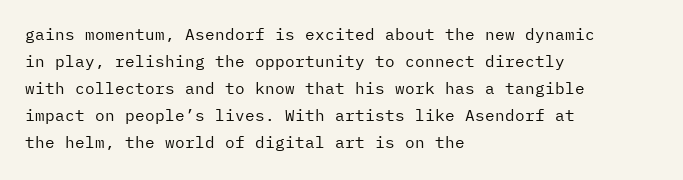gains momentum, Asendorf is excited about the new dynamic in play, relishing the opportunity to connect directly with collectors and to know that his work has a tangible impact on people’s lives. With artists like Asendorf at the helm, the world of digital art is on the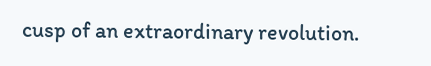cusp of an extraordinary revolution.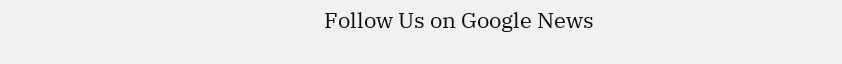Follow Us on Google News